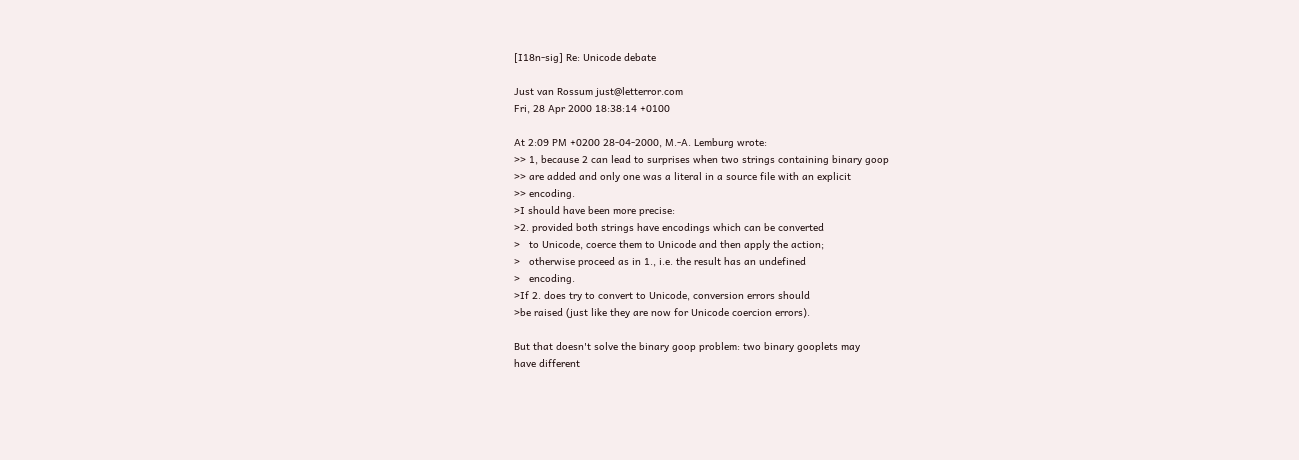[I18n-sig] Re: Unicode debate

Just van Rossum just@letterror.com
Fri, 28 Apr 2000 18:38:14 +0100

At 2:09 PM +0200 28-04-2000, M.-A. Lemburg wrote:
>> 1, because 2 can lead to surprises when two strings containing binary goop
>> are added and only one was a literal in a source file with an explicit
>> encoding.
>I should have been more precise:
>2. provided both strings have encodings which can be converted
>   to Unicode, coerce them to Unicode and then apply the action;
>   otherwise proceed as in 1., i.e. the result has an undefined
>   encoding.
>If 2. does try to convert to Unicode, conversion errors should
>be raised (just like they are now for Unicode coercion errors).

But that doesn't solve the binary goop problem: two binary gooplets may
have different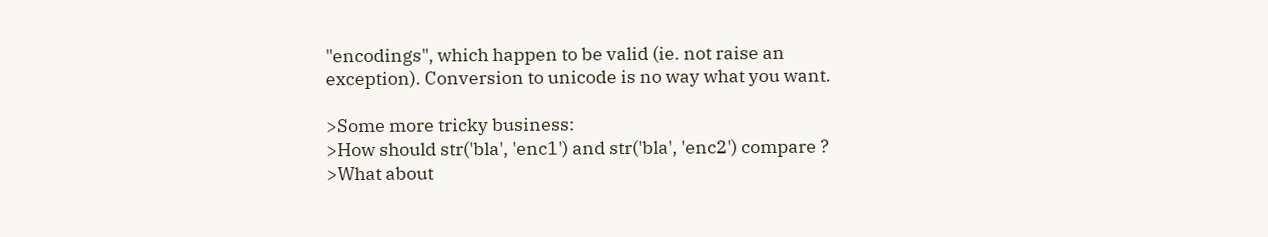"encodings", which happen to be valid (ie. not raise an
exception). Conversion to unicode is no way what you want.

>Some more tricky business:
>How should str('bla', 'enc1') and str('bla', 'enc2') compare ?
>What about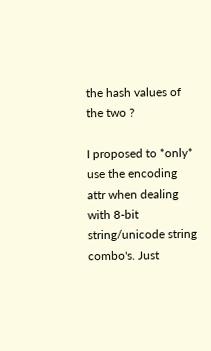the hash values of the two ?

I proposed to *only* use the encoding attr when dealing with 8-bit
string/unicode string combo's. Just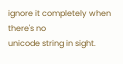ignore it completely when there's no
unicode string in sight.